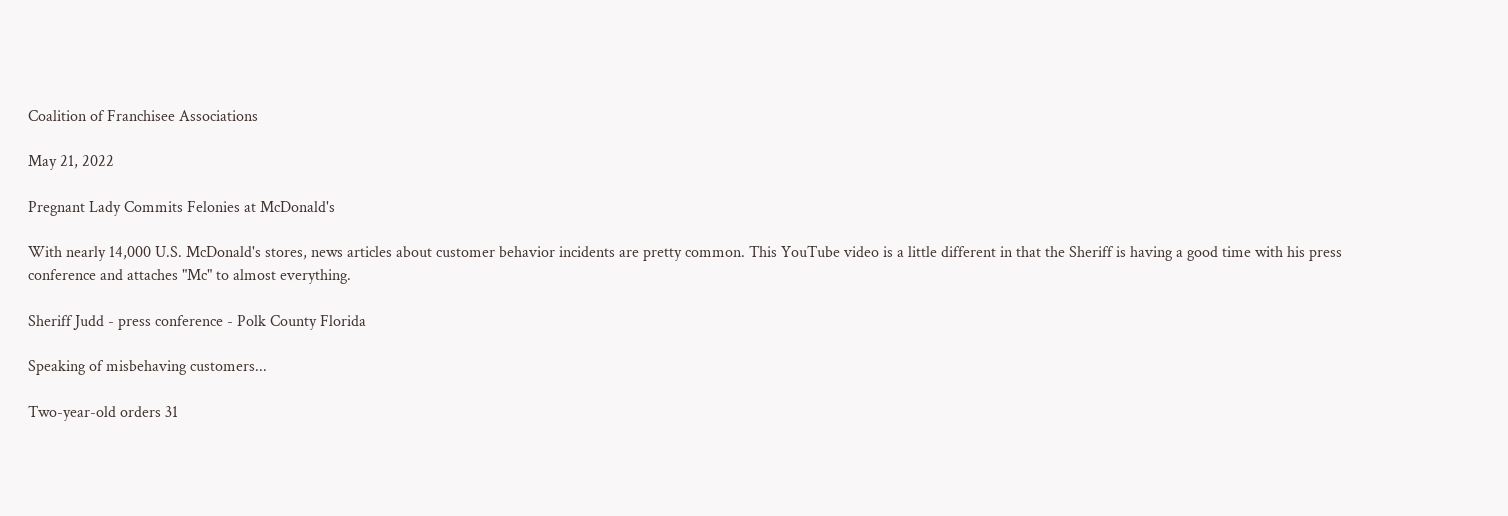Coalition of Franchisee Associations

May 21, 2022

Pregnant Lady Commits Felonies at McDonald's

With nearly 14,000 U.S. McDonald's stores, news articles about customer behavior incidents are pretty common. This YouTube video is a little different in that the Sheriff is having a good time with his press conference and attaches "Mc" to almost everything.

Sheriff Judd - press conference - Polk County Florida

Speaking of misbehaving customers...

Two-year-old orders 31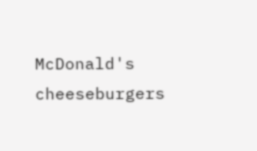McDonald's cheeseburgers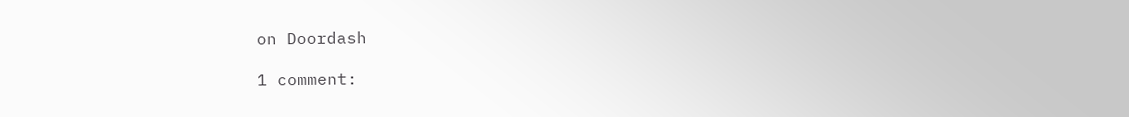on Doordash

1 comment: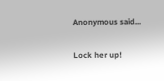Anonymous said...

Lock her up!